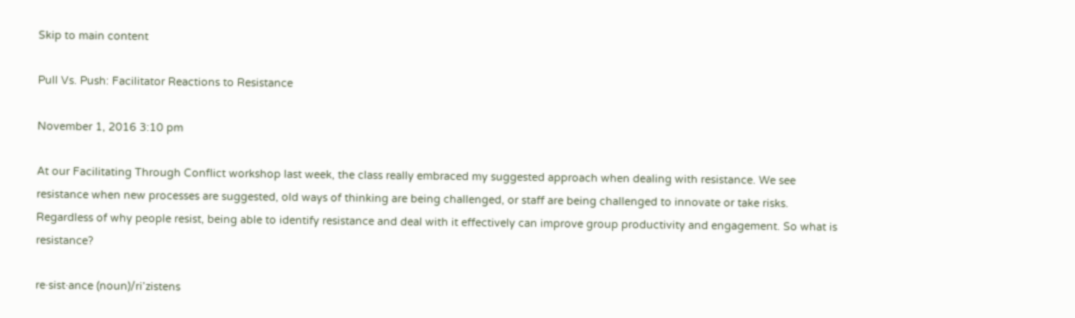Skip to main content

Pull Vs. Push: Facilitator Reactions to Resistance

November 1, 2016 3:10 pm

At our Facilitating Through Conflict workshop last week, the class really embraced my suggested approach when dealing with resistance. We see resistance when new processes are suggested, old ways of thinking are being challenged, or staff are being challenged to innovate or take risks. Regardless of why people resist, being able to identify resistance and deal with it effectively can improve group productivity and engagement. So what is resistance?

re·sist·ance (noun)/ri’zistens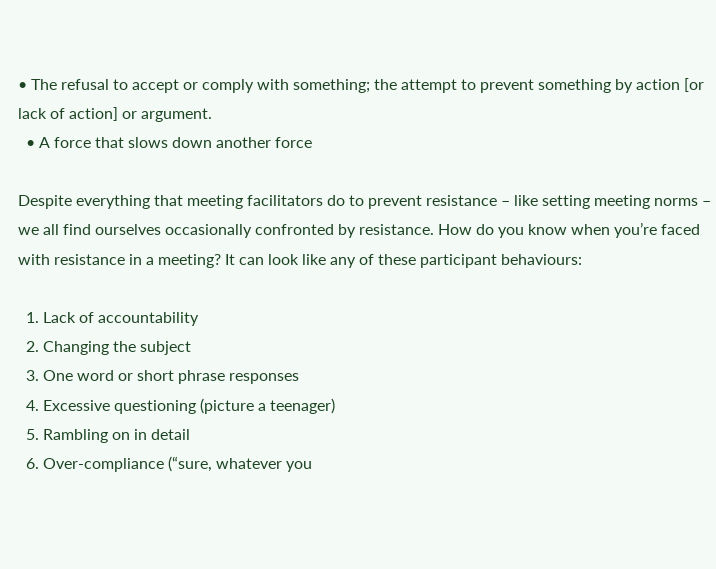• The refusal to accept or comply with something; the attempt to prevent something by action [or lack of action] or argument.
  • A force that slows down another force

Despite everything that meeting facilitators do to prevent resistance – like setting meeting norms – we all find ourselves occasionally confronted by resistance. How do you know when you’re faced with resistance in a meeting? It can look like any of these participant behaviours:

  1. Lack of accountability
  2. Changing the subject
  3. One word or short phrase responses
  4. Excessive questioning (picture a teenager)
  5. Rambling on in detail
  6. Over-compliance (“sure, whatever you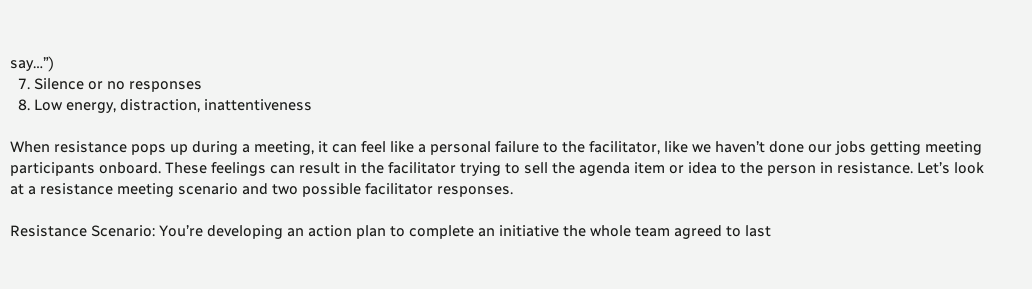say…”)
  7. Silence or no responses
  8. Low energy, distraction, inattentiveness

When resistance pops up during a meeting, it can feel like a personal failure to the facilitator, like we haven’t done our jobs getting meeting participants onboard. These feelings can result in the facilitator trying to sell the agenda item or idea to the person in resistance. Let’s look at a resistance meeting scenario and two possible facilitator responses.

Resistance Scenario: You’re developing an action plan to complete an initiative the whole team agreed to last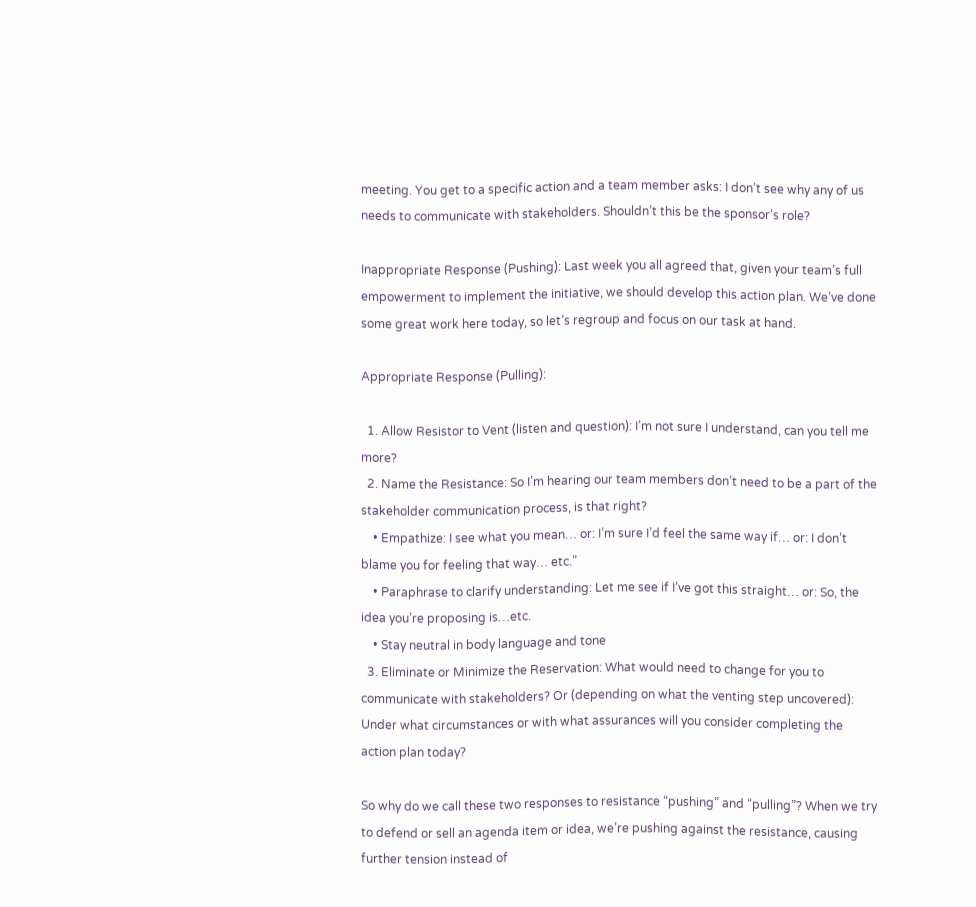meeting. You get to a specific action and a team member asks: I don’t see why any of us needs to communicate with stakeholders. Shouldn’t this be the sponsor’s role?

Inappropriate Response (Pushing): Last week you all agreed that, given your team’s full empowerment to implement the initiative, we should develop this action plan. We’ve done some great work here today, so let’s regroup and focus on our task at hand.

Appropriate Response (Pulling):

  1. Allow Resistor to Vent (listen and question): I’m not sure I understand, can you tell me more?
  2. Name the Resistance: So I’m hearing our team members don’t need to be a part of the stakeholder communication process, is that right?
    • Empathize: I see what you mean… or: I’m sure I’d feel the same way if… or: I don’t blame you for feeling that way… etc.”
    • Paraphrase to clarify understanding: Let me see if I’ve got this straight… or: So, the idea you’re proposing is…etc.
    • Stay neutral in body language and tone
  3. Eliminate or Minimize the Reservation: What would need to change for you to communicate with stakeholders? Or (depending on what the venting step uncovered): Under what circumstances or with what assurances will you consider completing the action plan today?

So why do we call these two responses to resistance “pushing” and “pulling”? When we try to defend or sell an agenda item or idea, we’re pushing against the resistance, causing further tension instead of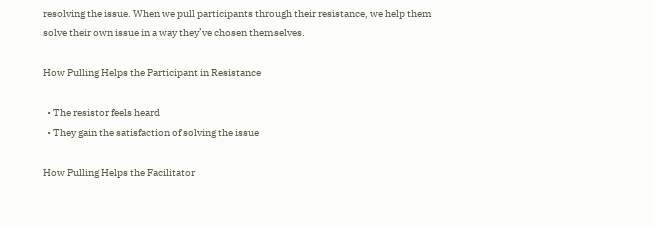resolving the issue. When we pull participants through their resistance, we help them solve their own issue in a way they’ve chosen themselves.

How Pulling Helps the Participant in Resistance

  • The resistor feels heard
  • They gain the satisfaction of solving the issue

How Pulling Helps the Facilitator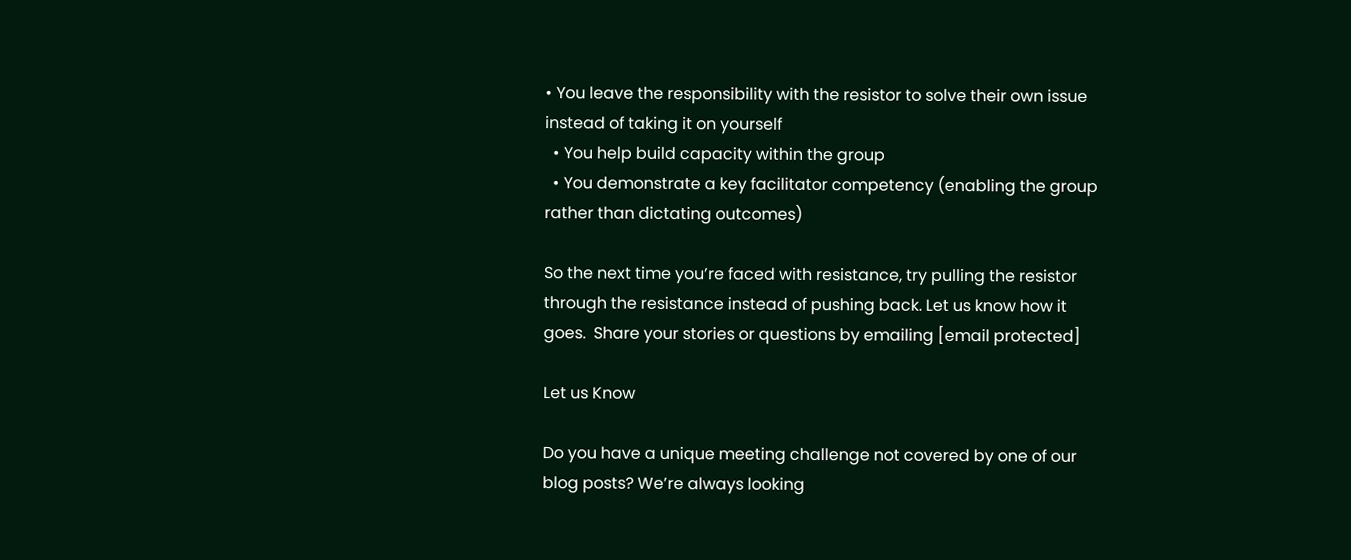• You leave the responsibility with the resistor to solve their own issue instead of taking it on yourself
  • You help build capacity within the group
  • You demonstrate a key facilitator competency (enabling the group rather than dictating outcomes)

So the next time you’re faced with resistance, try pulling the resistor through the resistance instead of pushing back. Let us know how it goes.  Share your stories or questions by emailing [email protected]

Let us Know

Do you have a unique meeting challenge not covered by one of our blog posts? We’re always looking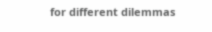for different dilemmas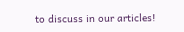to discuss in our articles!